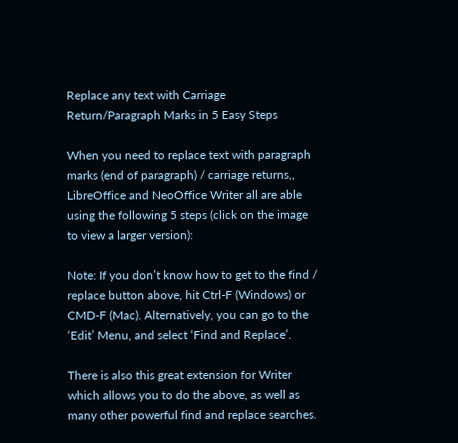Replace any text with Carriage Return/Paragraph Marks in 5 Easy Steps

When you need to replace text with paragraph marks (end of paragraph) / carriage returns,, LibreOffice and NeoOffice Writer all are able using the following 5 steps (click on the image to view a larger version):

Note: If you don’t know how to get to the find / replace button above, hit Ctrl-F (Windows) or CMD-F (Mac). Alternatively, you can go to the ‘Edit’ Menu, and select ‘Find and Replace’.

There is also this great extension for Writer which allows you to do the above, as well as many other powerful find and replace searches.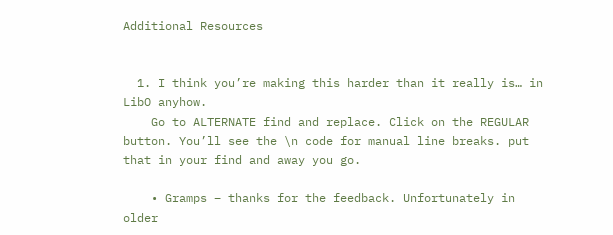Additional Resources


  1. I think you’re making this harder than it really is… in LibO anyhow.
    Go to ALTERNATE find and replace. Click on the REGULAR button. You’ll see the \n code for manual line breaks. put that in your find and away you go.

    • Gramps – thanks for the feedback. Unfortunately in older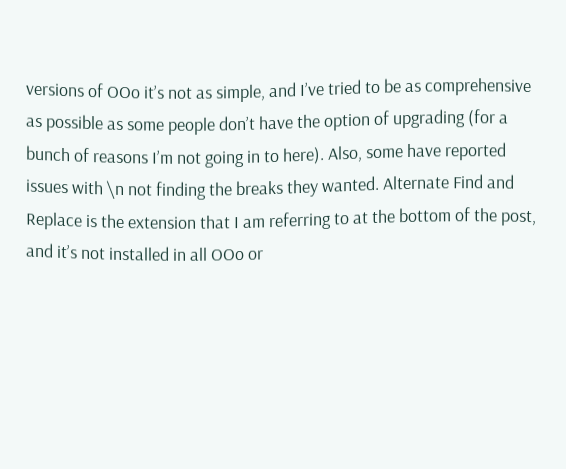versions of OOo it’s not as simple, and I’ve tried to be as comprehensive as possible as some people don’t have the option of upgrading (for a bunch of reasons I’m not going in to here). Also, some have reported issues with \n not finding the breaks they wanted. Alternate Find and Replace is the extension that I am referring to at the bottom of the post, and it’s not installed in all OOo or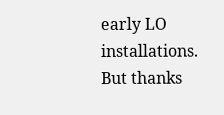early LO installations. But thanks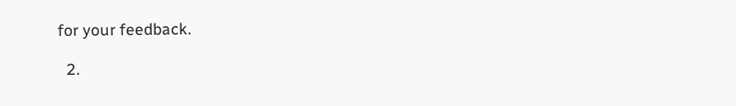for your feedback.

  2.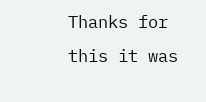Thanks for this it was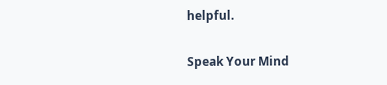helpful.

Speak Your Mind